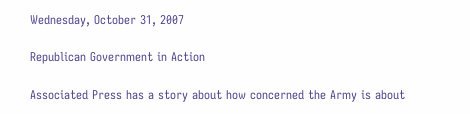Wednesday, October 31, 2007

Republican Government in Action

Associated Press has a story about how concerned the Army is about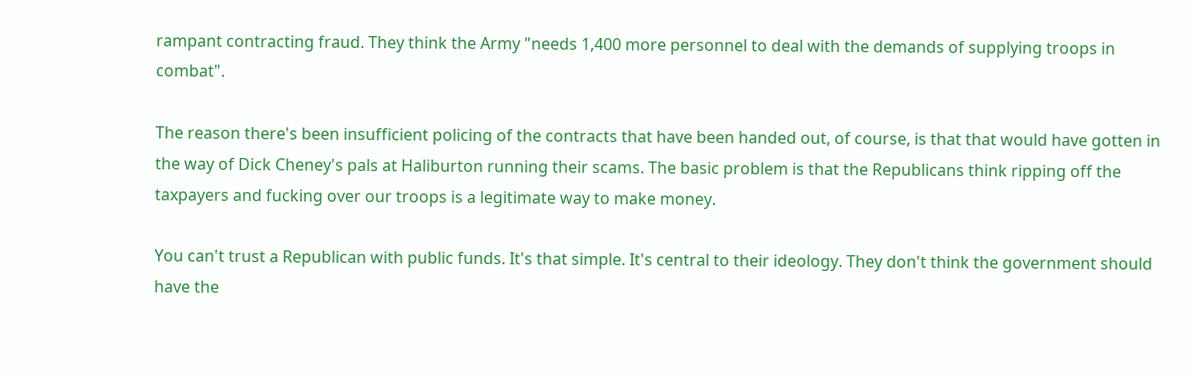rampant contracting fraud. They think the Army "needs 1,400 more personnel to deal with the demands of supplying troops in combat".

The reason there's been insufficient policing of the contracts that have been handed out, of course, is that that would have gotten in the way of Dick Cheney's pals at Haliburton running their scams. The basic problem is that the Republicans think ripping off the taxpayers and fucking over our troops is a legitimate way to make money.

You can't trust a Republican with public funds. It's that simple. It's central to their ideology. They don't think the government should have the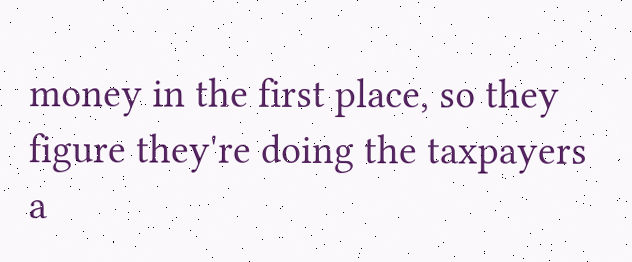money in the first place, so they figure they're doing the taxpayers a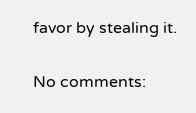favor by stealing it.

No comments: